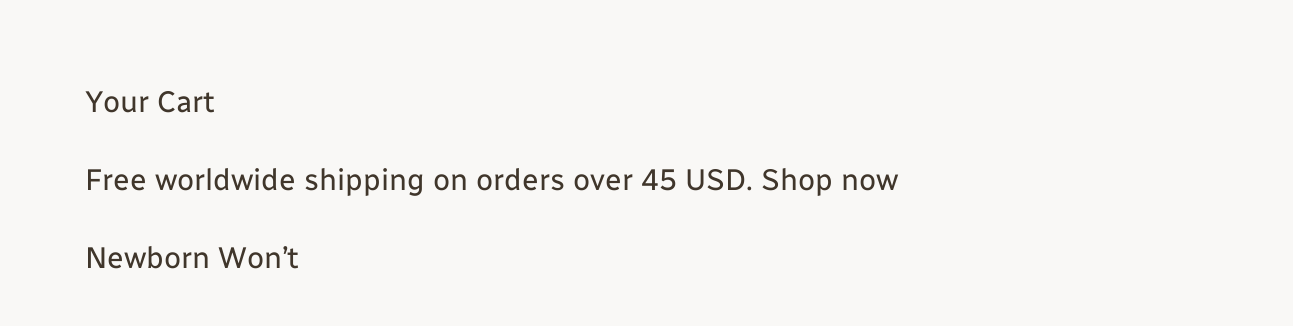Your Cart

Free worldwide shipping on orders over 45 USD. Shop now

Newborn Won’t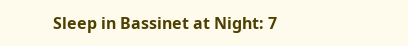Sleep in Bassinet at Night: 7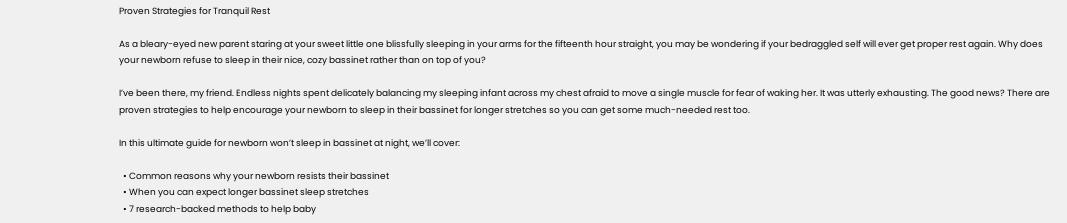Proven Strategies for Tranquil Rest

As a bleary-eyed new parent staring at your sweet little one blissfully sleeping in your arms for the fifteenth hour straight, you may be wondering if your bedraggled self will ever get proper rest again. Why does your newborn refuse to sleep in their nice, cozy bassinet rather than on top of you?

I’ve been there, my friend. Endless nights spent delicately balancing my sleeping infant across my chest afraid to move a single muscle for fear of waking her. It was utterly exhausting. The good news? There are proven strategies to help encourage your newborn to sleep in their bassinet for longer stretches so you can get some much-needed rest too.

In this ultimate guide for newborn won’t sleep in bassinet at night, we’ll cover:

  • Common reasons why your newborn resists their bassinet
  • When you can expect longer bassinet sleep stretches
  • 7 research-backed methods to help baby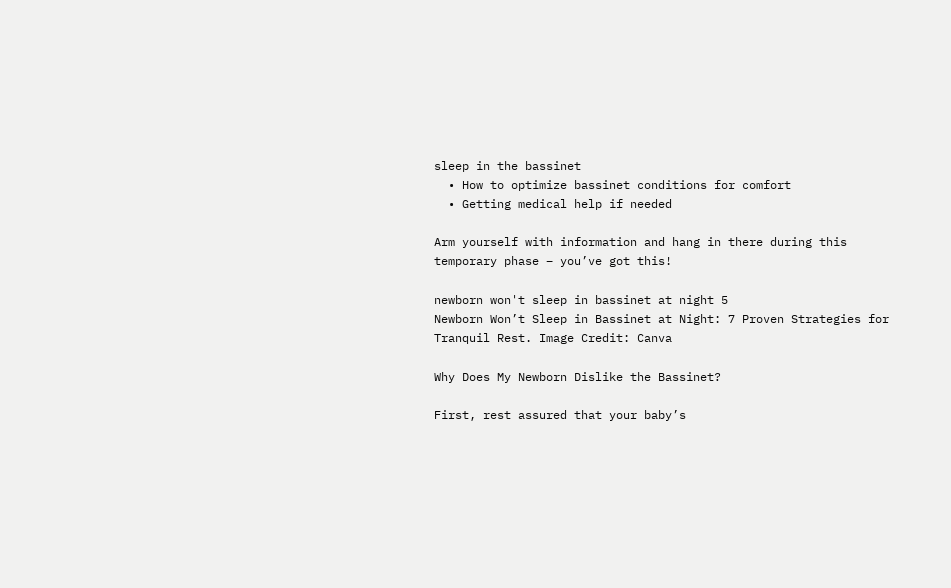sleep in the bassinet
  • How to optimize bassinet conditions for comfort
  • Getting medical help if needed

Arm yourself with information and hang in there during this temporary phase – you’ve got this!

newborn won't sleep in bassinet at night 5
Newborn Won’t Sleep in Bassinet at Night: 7 Proven Strategies for Tranquil Rest. Image Credit: Canva

Why Does My Newborn Dislike the Bassinet?

First, rest assured that your baby’s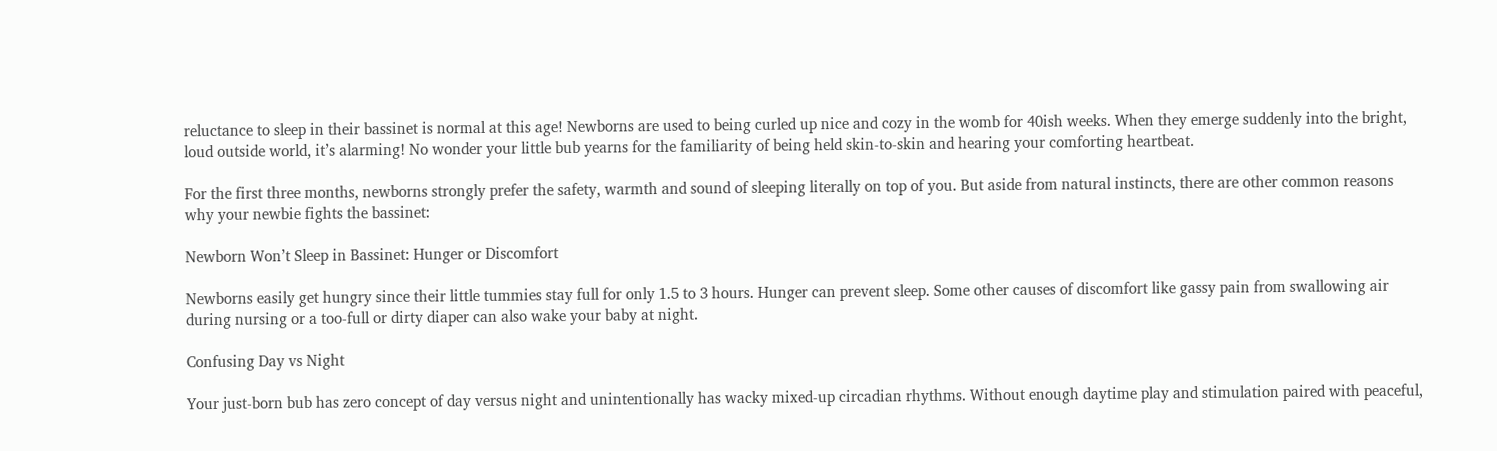reluctance to sleep in their bassinet is normal at this age! Newborns are used to being curled up nice and cozy in the womb for 40ish weeks. When they emerge suddenly into the bright, loud outside world, it’s alarming! No wonder your little bub yearns for the familiarity of being held skin-to-skin and hearing your comforting heartbeat.

For the first three months, newborns strongly prefer the safety, warmth and sound of sleeping literally on top of you. But aside from natural instincts, there are other common reasons why your newbie fights the bassinet:

Newborn Won’t Sleep in Bassinet: Hunger or Discomfort

Newborns easily get hungry since their little tummies stay full for only 1.5 to 3 hours. Hunger can prevent sleep. Some other causes of discomfort like gassy pain from swallowing air during nursing or a too-full or dirty diaper can also wake your baby at night.

Confusing Day vs Night

Your just-born bub has zero concept of day versus night and unintentionally has wacky mixed-up circadian rhythms. Without enough daytime play and stimulation paired with peaceful,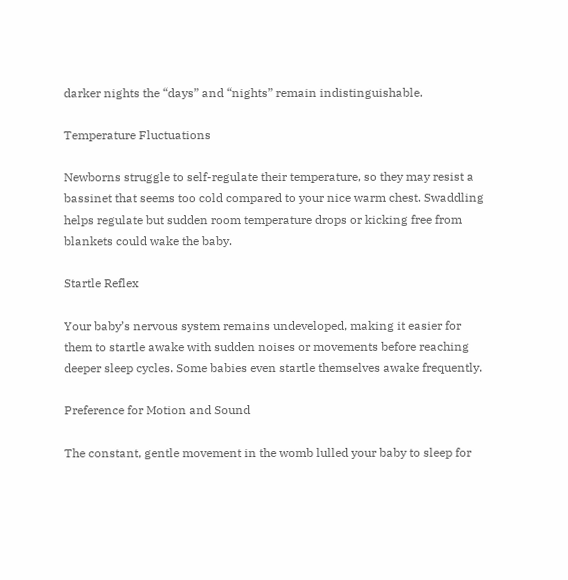darker nights the “days” and “nights” remain indistinguishable.

Temperature Fluctuations

Newborns struggle to self-regulate their temperature, so they may resist a bassinet that seems too cold compared to your nice warm chest. Swaddling helps regulate but sudden room temperature drops or kicking free from blankets could wake the baby.

Startle Reflex

Your baby’s nervous system remains undeveloped, making it easier for them to startle awake with sudden noises or movements before reaching deeper sleep cycles. Some babies even startle themselves awake frequently.

Preference for Motion and Sound

The constant, gentle movement in the womb lulled your baby to sleep for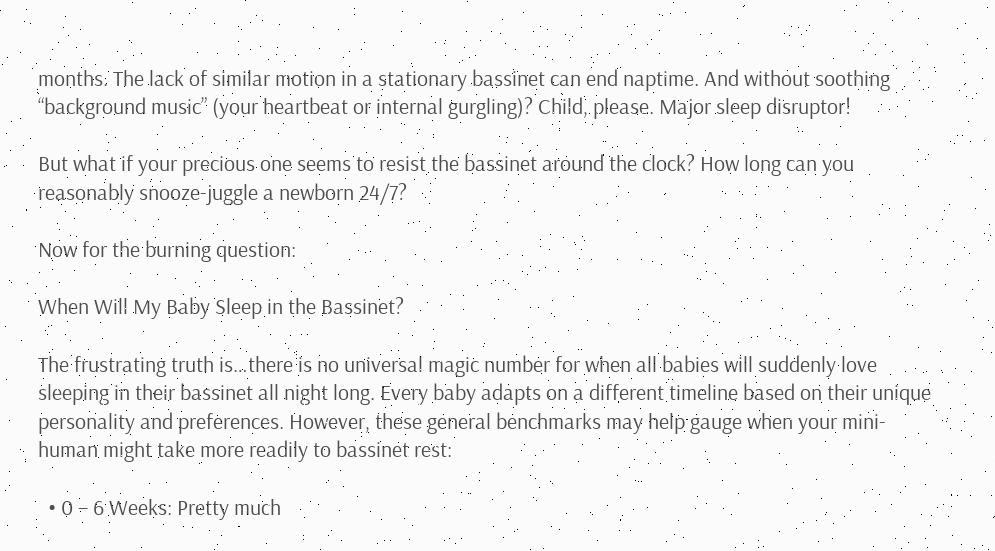months. The lack of similar motion in a stationary bassinet can end naptime. And without soothing “background music” (your heartbeat or internal gurgling)? Child, please. Major sleep disruptor!

But what if your precious one seems to resist the bassinet around the clock? How long can you reasonably snooze-juggle a newborn 24/7?

Now for the burning question:

When Will My Baby Sleep in the Bassinet?

The frustrating truth is…there is no universal magic number for when all babies will suddenly love sleeping in their bassinet all night long. Every baby adapts on a different timeline based on their unique personality and preferences. However, these general benchmarks may help gauge when your mini-human might take more readily to bassinet rest:

  • 0 – 6 Weeks: Pretty much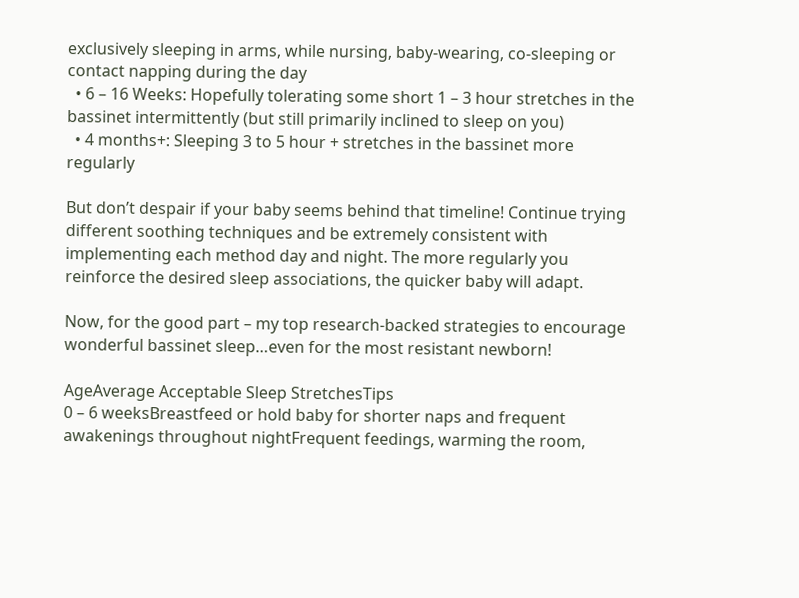exclusively sleeping in arms, while nursing, baby-wearing, co-sleeping or contact napping during the day
  • 6 – 16 Weeks: Hopefully tolerating some short 1 – 3 hour stretches in the bassinet intermittently (but still primarily inclined to sleep on you)
  • 4 months+: Sleeping 3 to 5 hour + stretches in the bassinet more regularly

But don’t despair if your baby seems behind that timeline! Continue trying different soothing techniques and be extremely consistent with implementing each method day and night. The more regularly you reinforce the desired sleep associations, the quicker baby will adapt.

Now, for the good part – my top research-backed strategies to encourage wonderful bassinet sleep…even for the most resistant newborn!

AgeAverage Acceptable Sleep StretchesTips
0 – 6 weeksBreastfeed or hold baby for shorter naps and frequent awakenings throughout nightFrequent feedings, warming the room,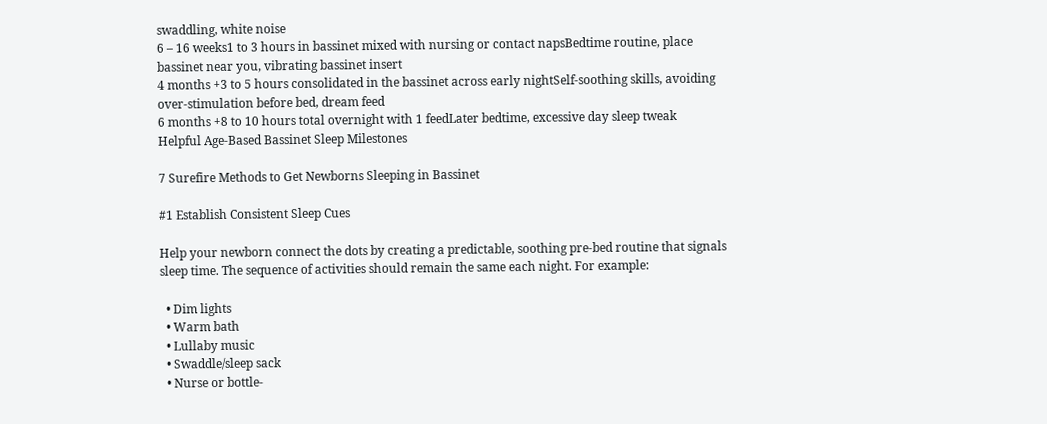swaddling, white noise
6 – 16 weeks1 to 3 hours in bassinet mixed with nursing or contact napsBedtime routine, place bassinet near you, vibrating bassinet insert
4 months +3 to 5 hours consolidated in the bassinet across early nightSelf-soothing skills, avoiding over-stimulation before bed, dream feed
6 months +8 to 10 hours total overnight with 1 feedLater bedtime, excessive day sleep tweak
Helpful Age-Based Bassinet Sleep Milestones

7 Surefire Methods to Get Newborns Sleeping in Bassinet

#1 Establish Consistent Sleep Cues

Help your newborn connect the dots by creating a predictable, soothing pre-bed routine that signals sleep time. The sequence of activities should remain the same each night. For example:

  • Dim lights
  • Warm bath
  • Lullaby music
  • Swaddle/sleep sack
  • Nurse or bottle-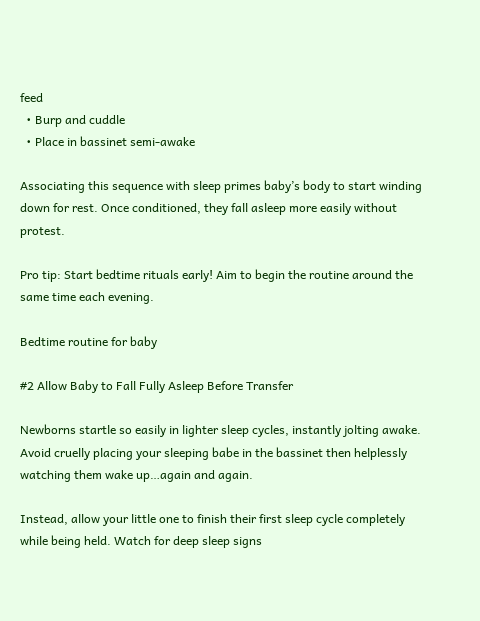feed
  • Burp and cuddle
  • Place in bassinet semi-awake

Associating this sequence with sleep primes baby’s body to start winding down for rest. Once conditioned, they fall asleep more easily without protest.

Pro tip: Start bedtime rituals early! Aim to begin the routine around the same time each evening.

Bedtime routine for baby

#2 Allow Baby to Fall Fully Asleep Before Transfer

Newborns startle so easily in lighter sleep cycles, instantly jolting awake. Avoid cruelly placing your sleeping babe in the bassinet then helplessly watching them wake up…again and again.

Instead, allow your little one to finish their first sleep cycle completely while being held. Watch for deep sleep signs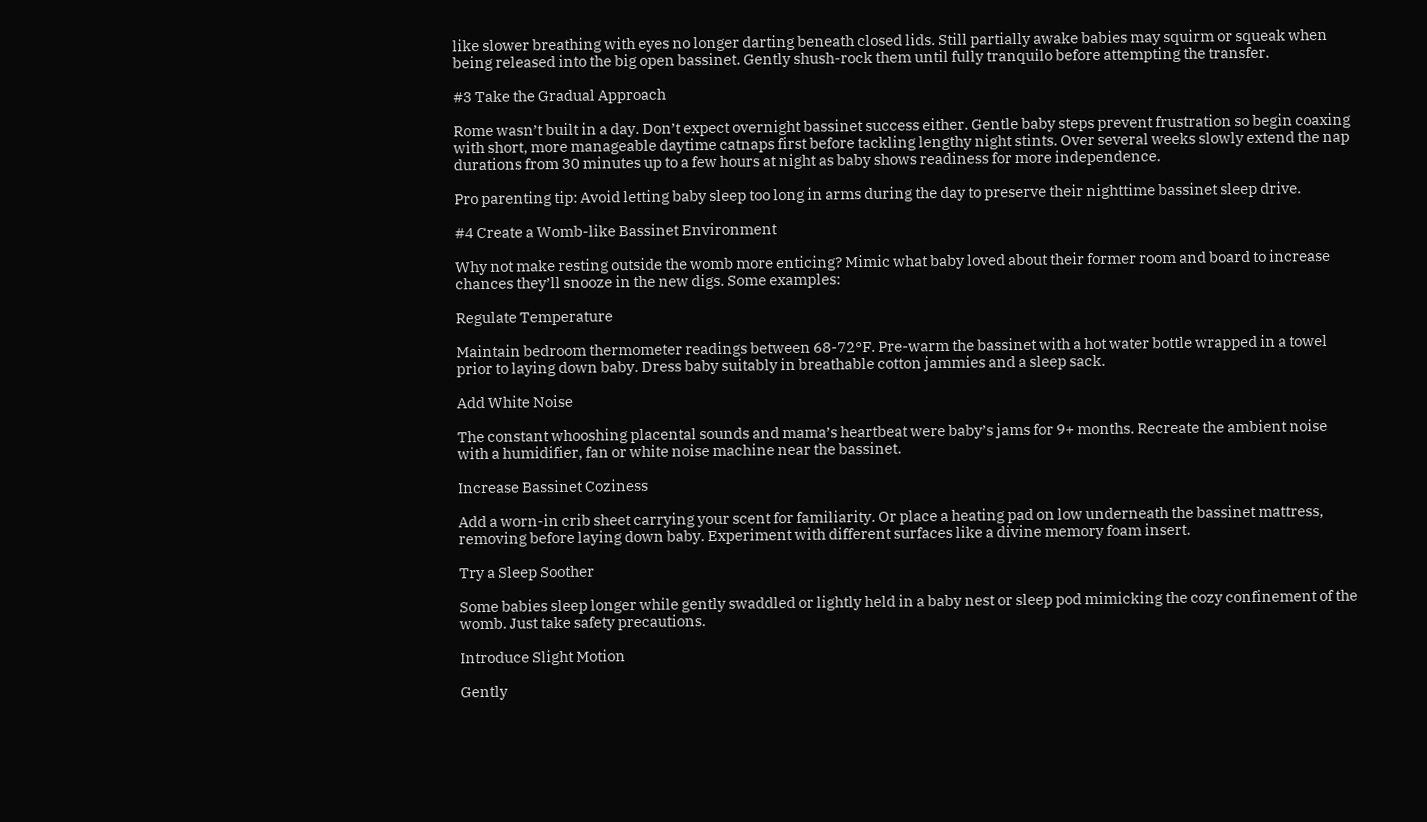like slower breathing with eyes no longer darting beneath closed lids. Still partially awake babies may squirm or squeak when being released into the big open bassinet. Gently shush-rock them until fully tranquilo before attempting the transfer.

#3 Take the Gradual Approach

Rome wasn’t built in a day. Don’t expect overnight bassinet success either. Gentle baby steps prevent frustration so begin coaxing with short, more manageable daytime catnaps first before tackling lengthy night stints. Over several weeks slowly extend the nap durations from 30 minutes up to a few hours at night as baby shows readiness for more independence.

Pro parenting tip: Avoid letting baby sleep too long in arms during the day to preserve their nighttime bassinet sleep drive.

#4 Create a Womb-like Bassinet Environment

Why not make resting outside the womb more enticing? Mimic what baby loved about their former room and board to increase chances they’ll snooze in the new digs. Some examples:

Regulate Temperature

Maintain bedroom thermometer readings between 68-72°F. Pre-warm the bassinet with a hot water bottle wrapped in a towel prior to laying down baby. Dress baby suitably in breathable cotton jammies and a sleep sack.

Add White Noise

The constant whooshing placental sounds and mama’s heartbeat were baby’s jams for 9+ months. Recreate the ambient noise with a humidifier, fan or white noise machine near the bassinet.

Increase Bassinet Coziness

Add a worn-in crib sheet carrying your scent for familiarity. Or place a heating pad on low underneath the bassinet mattress, removing before laying down baby. Experiment with different surfaces like a divine memory foam insert.

Try a Sleep Soother

Some babies sleep longer while gently swaddled or lightly held in a baby nest or sleep pod mimicking the cozy confinement of the womb. Just take safety precautions.

Introduce Slight Motion

Gently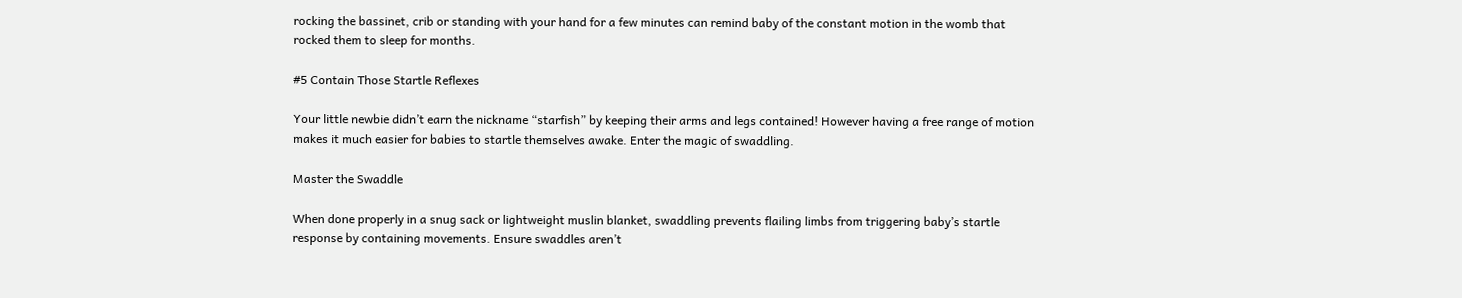rocking the bassinet, crib or standing with your hand for a few minutes can remind baby of the constant motion in the womb that rocked them to sleep for months.

#5 Contain Those Startle Reflexes

Your little newbie didn’t earn the nickname “starfish” by keeping their arms and legs contained! However having a free range of motion makes it much easier for babies to startle themselves awake. Enter the magic of swaddling.

Master the Swaddle

When done properly in a snug sack or lightweight muslin blanket, swaddling prevents flailing limbs from triggering baby’s startle response by containing movements. Ensure swaddles aren’t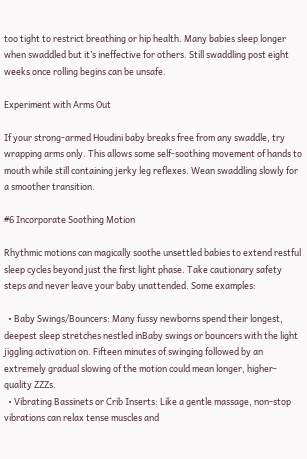too tight to restrict breathing or hip health. Many babies sleep longer when swaddled but it’s ineffective for others. Still swaddling post eight weeks once rolling begins can be unsafe.

Experiment with Arms Out

If your strong-armed Houdini baby breaks free from any swaddle, try wrapping arms only. This allows some self-soothing movement of hands to mouth while still containing jerky leg reflexes. Wean swaddling slowly for a smoother transition.

#6 Incorporate Soothing Motion

Rhythmic motions can magically soothe unsettled babies to extend restful sleep cycles beyond just the first light phase. Take cautionary safety steps and never leave your baby unattended. Some examples:

  • Baby Swings/Bouncers: Many fussy newborns spend their longest, deepest sleep stretches nestled inBaby swings or bouncers with the light jiggling activation on. Fifteen minutes of swinging followed by an extremely gradual slowing of the motion could mean longer, higher-quality ZZZs.
  • Vibrating Bassinets or Crib Inserts: Like a gentle massage, non-stop vibrations can relax tense muscles and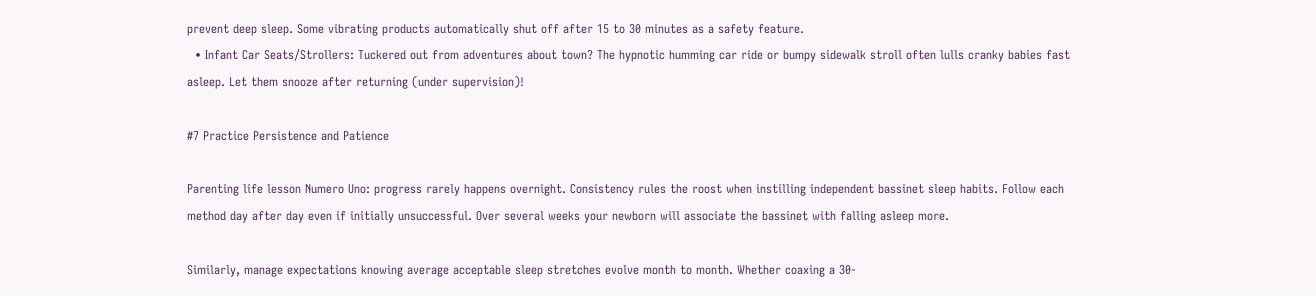prevent deep sleep. Some vibrating products automatically shut off after 15 to 30 minutes as a safety feature.
  • Infant Car Seats/Strollers: Tuckered out from adventures about town? The hypnotic humming car ride or bumpy sidewalk stroll often lulls cranky babies fast asleep. Let them snooze after returning (under supervision)!

#7 Practice Persistence and Patience

Parenting life lesson Numero Uno: progress rarely happens overnight. Consistency rules the roost when instilling independent bassinet sleep habits. Follow each method day after day even if initially unsuccessful. Over several weeks your newborn will associate the bassinet with falling asleep more.

Similarly, manage expectations knowing average acceptable sleep stretches evolve month to month. Whether coaxing a 30-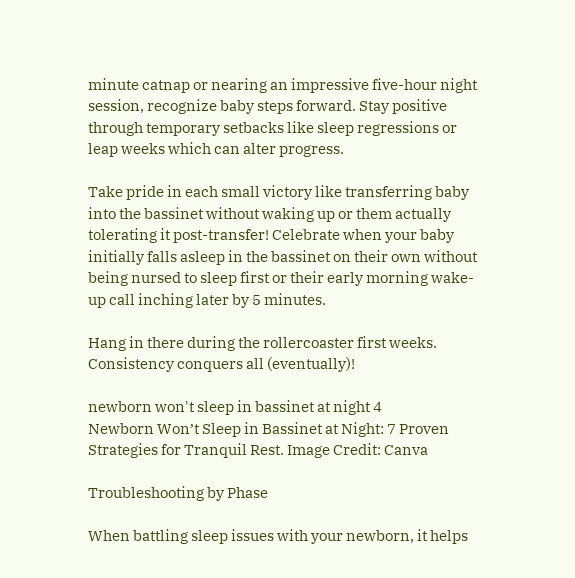minute catnap or nearing an impressive five-hour night session, recognize baby steps forward. Stay positive through temporary setbacks like sleep regressions or leap weeks which can alter progress.

Take pride in each small victory like transferring baby into the bassinet without waking up or them actually tolerating it post-transfer! Celebrate when your baby initially falls asleep in the bassinet on their own without being nursed to sleep first or their early morning wake-up call inching later by 5 minutes.

Hang in there during the rollercoaster first weeks. Consistency conquers all (eventually)!

newborn won't sleep in bassinet at night 4
Newborn Won’t Sleep in Bassinet at Night: 7 Proven Strategies for Tranquil Rest. Image Credit: Canva

Troubleshooting by Phase

When battling sleep issues with your newborn, it helps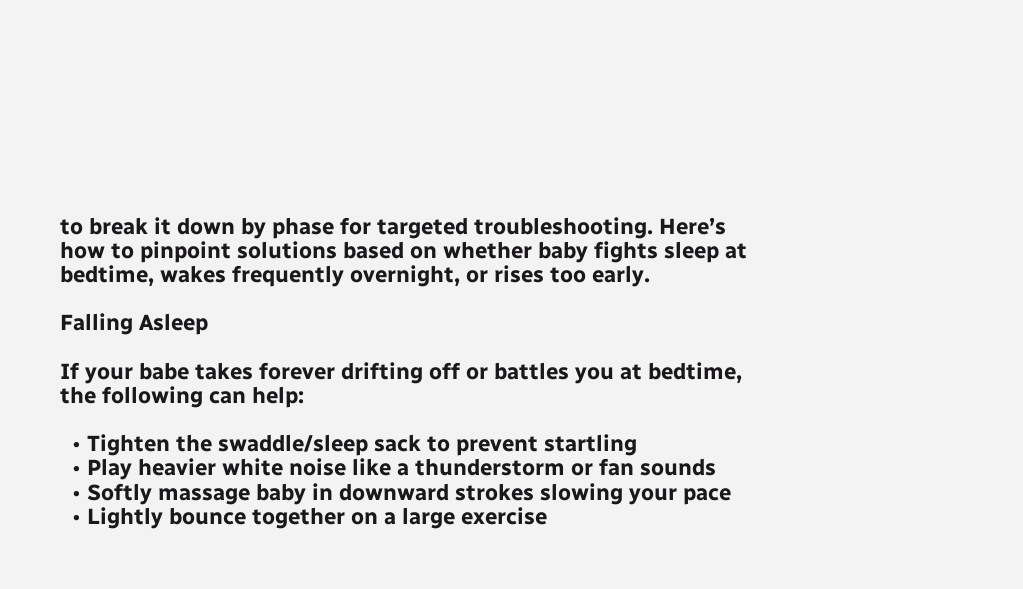to break it down by phase for targeted troubleshooting. Here’s how to pinpoint solutions based on whether baby fights sleep at bedtime, wakes frequently overnight, or rises too early.

Falling Asleep

If your babe takes forever drifting off or battles you at bedtime, the following can help:

  • Tighten the swaddle/sleep sack to prevent startling
  • Play heavier white noise like a thunderstorm or fan sounds
  • Softly massage baby in downward strokes slowing your pace
  • Lightly bounce together on a large exercise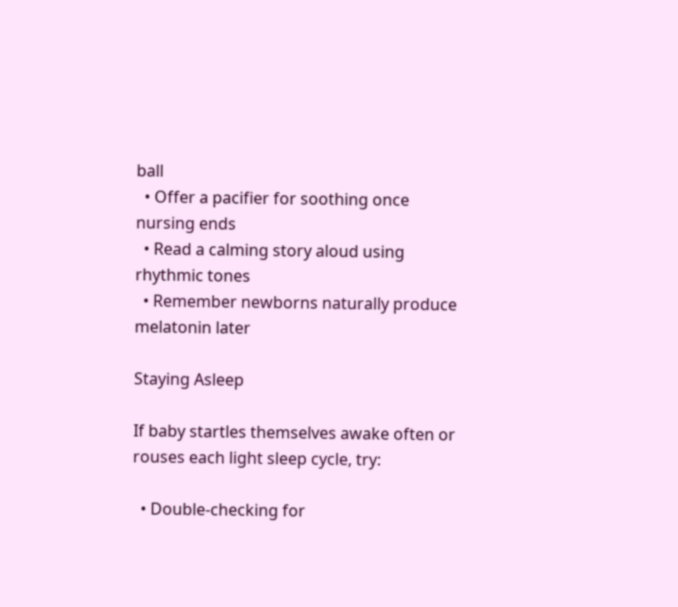ball
  • Offer a pacifier for soothing once nursing ends
  • Read a calming story aloud using rhythmic tones
  • Remember newborns naturally produce melatonin later

Staying Asleep

If baby startles themselves awake often or rouses each light sleep cycle, try:

  • Double-checking for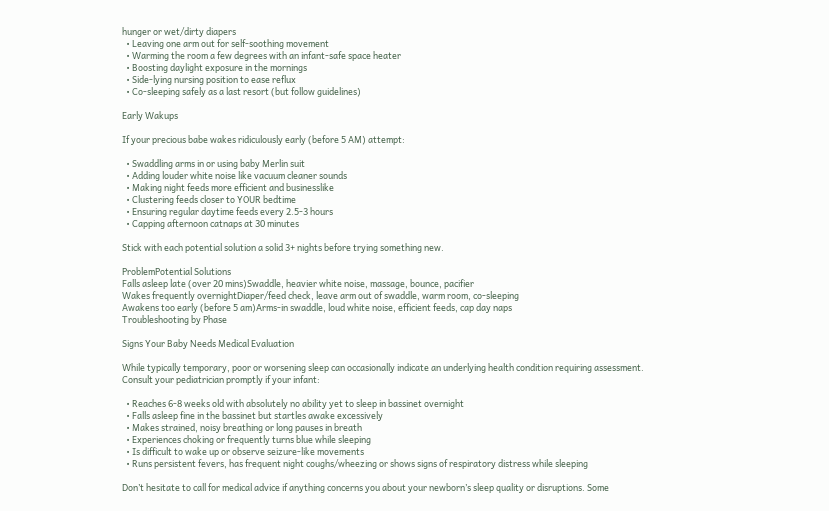hunger or wet/dirty diapers
  • Leaving one arm out for self-soothing movement
  • Warming the room a few degrees with an infant-safe space heater
  • Boosting daylight exposure in the mornings
  • Side-lying nursing position to ease reflux
  • Co-sleeping safely as a last resort (but follow guidelines)

Early Wakups

If your precious babe wakes ridiculously early (before 5 AM) attempt:

  • Swaddling arms in or using baby Merlin suit
  • Adding louder white noise like vacuum cleaner sounds
  • Making night feeds more efficient and businesslike
  • Clustering feeds closer to YOUR bedtime
  • Ensuring regular daytime feeds every 2.5-3 hours
  • Capping afternoon catnaps at 30 minutes

Stick with each potential solution a solid 3+ nights before trying something new.

ProblemPotential Solutions
Falls asleep late (over 20 mins)Swaddle, heavier white noise, massage, bounce, pacifier
Wakes frequently overnightDiaper/feed check, leave arm out of swaddle, warm room, co-sleeping
Awakens too early (before 5 am)Arms-in swaddle, loud white noise, efficient feeds, cap day naps
Troubleshooting by Phase

Signs Your Baby Needs Medical Evaluation

While typically temporary, poor or worsening sleep can occasionally indicate an underlying health condition requiring assessment. Consult your pediatrician promptly if your infant:

  • Reaches 6-8 weeks old with absolutely no ability yet to sleep in bassinet overnight
  • Falls asleep fine in the bassinet but startles awake excessively
  • Makes strained, noisy breathing or long pauses in breath
  • Experiences choking or frequently turns blue while sleeping
  • Is difficult to wake up or observe seizure-like movements
  • Runs persistent fevers, has frequent night coughs/wheezing or shows signs of respiratory distress while sleeping

Don’t hesitate to call for medical advice if anything concerns you about your newborn’s sleep quality or disruptions. Some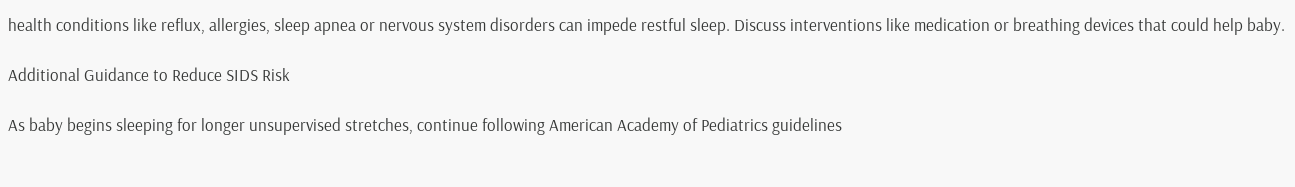health conditions like reflux, allergies, sleep apnea or nervous system disorders can impede restful sleep. Discuss interventions like medication or breathing devices that could help baby.

Additional Guidance to Reduce SIDS Risk

As baby begins sleeping for longer unsupervised stretches, continue following American Academy of Pediatrics guidelines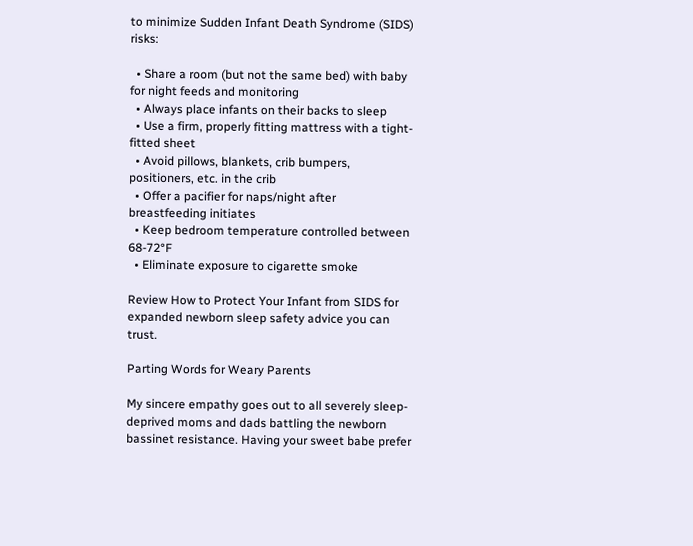to minimize Sudden Infant Death Syndrome (SIDS) risks:

  • Share a room (but not the same bed) with baby for night feeds and monitoring
  • Always place infants on their backs to sleep
  • Use a firm, properly fitting mattress with a tight-fitted sheet
  • Avoid pillows, blankets, crib bumpers, positioners, etc. in the crib
  • Offer a pacifier for naps/night after breastfeeding initiates
  • Keep bedroom temperature controlled between 68-72°F
  • Eliminate exposure to cigarette smoke

Review How to Protect Your Infant from SIDS for expanded newborn sleep safety advice you can trust.

Parting Words for Weary Parents

My sincere empathy goes out to all severely sleep-deprived moms and dads battling the newborn bassinet resistance. Having your sweet babe prefer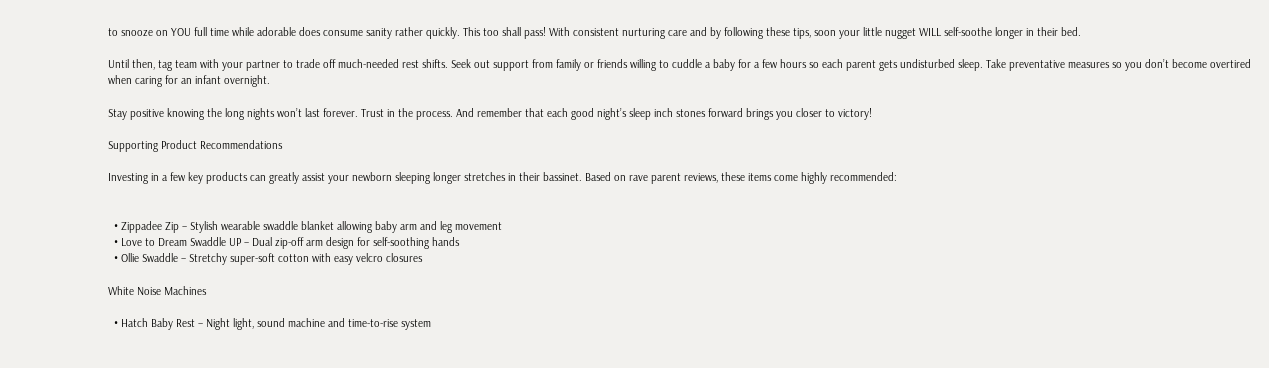to snooze on YOU full time while adorable does consume sanity rather quickly. This too shall pass! With consistent nurturing care and by following these tips, soon your little nugget WILL self-soothe longer in their bed.

Until then, tag team with your partner to trade off much-needed rest shifts. Seek out support from family or friends willing to cuddle a baby for a few hours so each parent gets undisturbed sleep. Take preventative measures so you don’t become overtired when caring for an infant overnight.

Stay positive knowing the long nights won’t last forever. Trust in the process. And remember that each good night’s sleep inch stones forward brings you closer to victory!

Supporting Product Recommendations

Investing in a few key products can greatly assist your newborn sleeping longer stretches in their bassinet. Based on rave parent reviews, these items come highly recommended:


  • Zippadee Zip – Stylish wearable swaddle blanket allowing baby arm and leg movement
  • Love to Dream Swaddle UP – Dual zip-off arm design for self-soothing hands
  • Ollie Swaddle – Stretchy super-soft cotton with easy velcro closures

White Noise Machines

  • Hatch Baby Rest – Night light, sound machine and time-to-rise system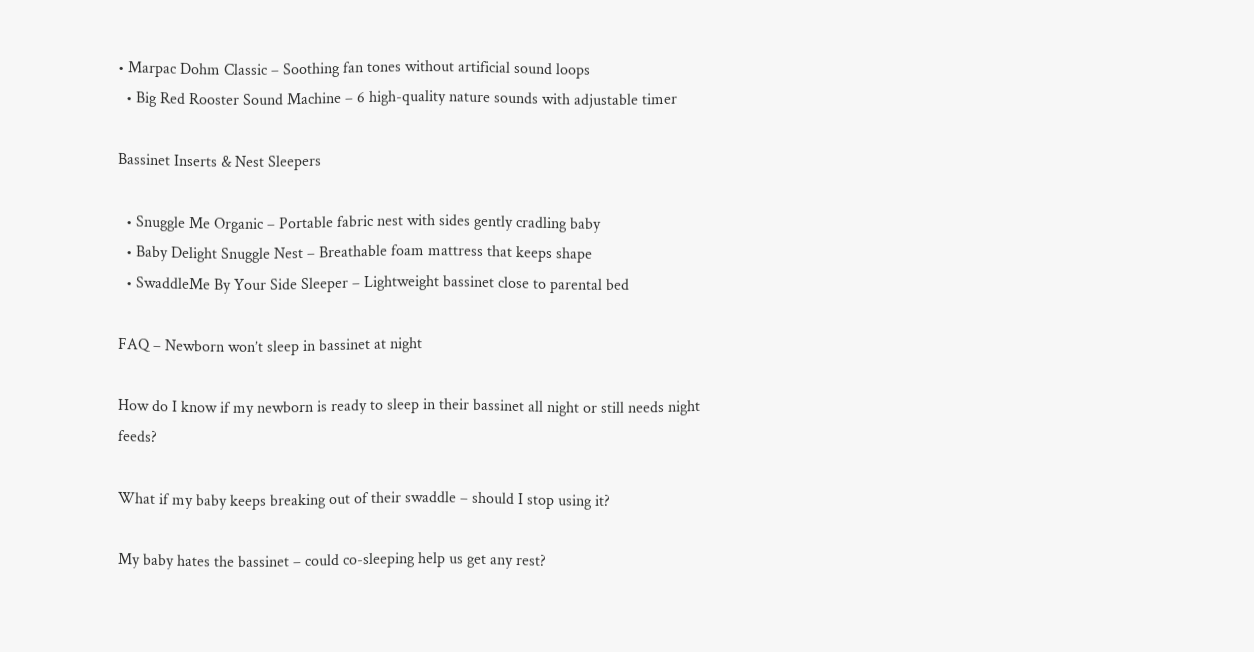• Marpac Dohm Classic – Soothing fan tones without artificial sound loops
  • Big Red Rooster Sound Machine – 6 high-quality nature sounds with adjustable timer

Bassinet Inserts & Nest Sleepers

  • Snuggle Me Organic – Portable fabric nest with sides gently cradling baby
  • Baby Delight Snuggle Nest – Breathable foam mattress that keeps shape
  • SwaddleMe By Your Side Sleeper – Lightweight bassinet close to parental bed

FAQ – Newborn won’t sleep in bassinet at night

How do I know if my newborn is ready to sleep in their bassinet all night or still needs night feeds?

What if my baby keeps breaking out of their swaddle – should I stop using it?

My baby hates the bassinet – could co-sleeping help us get any rest?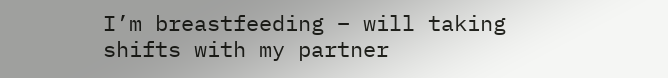I’m breastfeeding – will taking shifts with my partner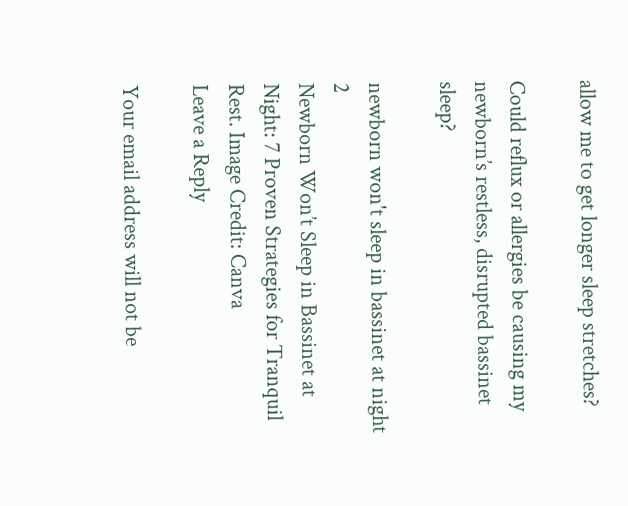allow me to get longer sleep stretches?

Could reflux or allergies be causing my newborn’s restless, disrupted bassinet sleep?

newborn won't sleep in bassinet at night 2
Newborn Won’t Sleep in Bassinet at Night: 7 Proven Strategies for Tranquil Rest. Image Credit: Canva
Leave a Reply

Your email address will not be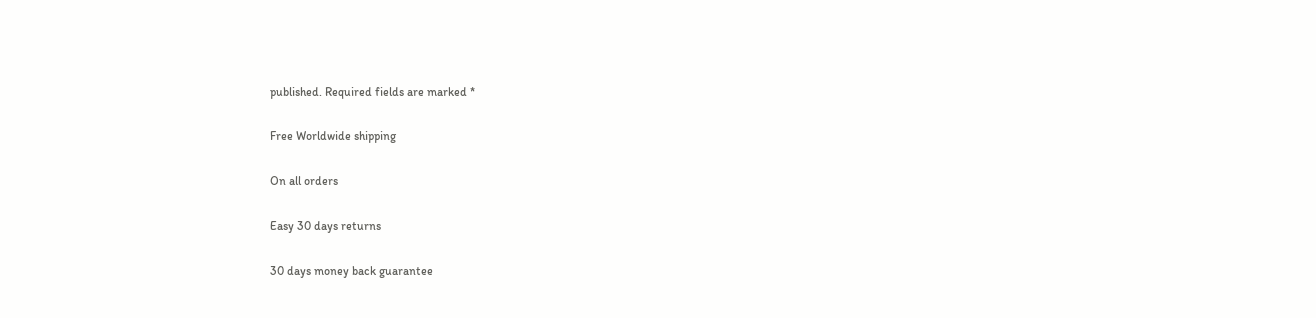published. Required fields are marked *

Free Worldwide shipping

On all orders

Easy 30 days returns

30 days money back guarantee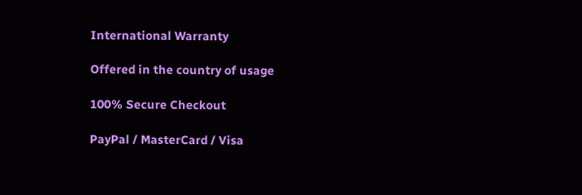International Warranty

Offered in the country of usage

100% Secure Checkout

PayPal / MasterCard / Visa